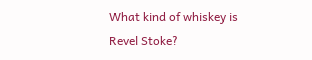What kind of whiskey is Revel Stoke?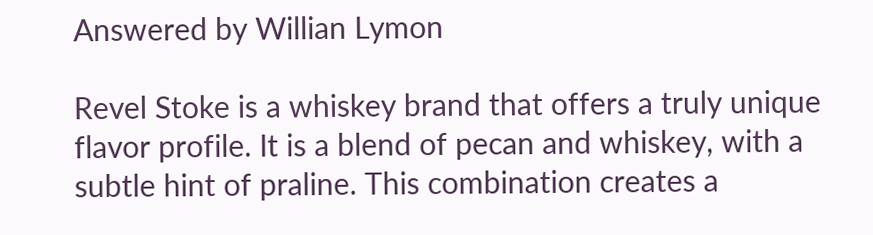Answered by Willian Lymon

Revel Stoke is a whiskey brand that offers a truly unique flavor profile. It is a blend of pecan and whiskey, with a subtle hint of praline. This combination creates a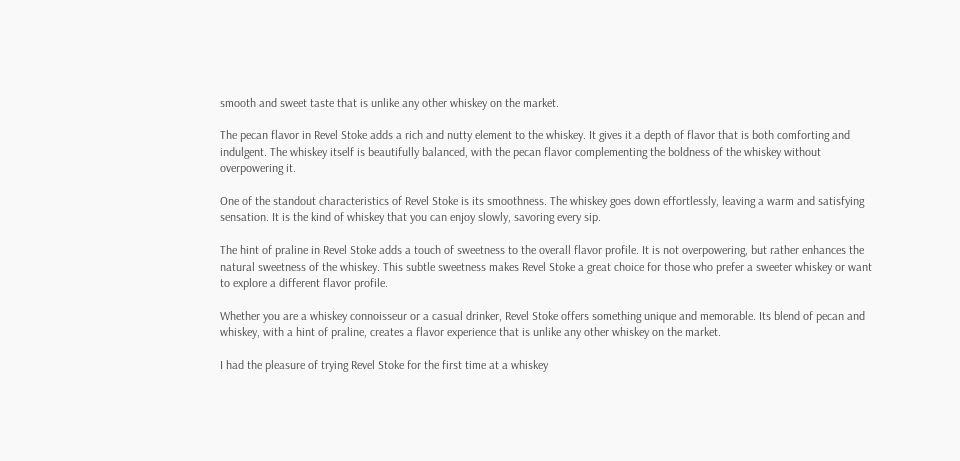smooth and sweet taste that is unlike any other whiskey on the market.

The pecan flavor in Revel Stoke adds a rich and nutty element to the whiskey. It gives it a depth of flavor that is both comforting and indulgent. The whiskey itself is beautifully balanced, with the pecan flavor complementing the boldness of the whiskey without overpowering it.

One of the standout characteristics of Revel Stoke is its smoothness. The whiskey goes down effortlessly, leaving a warm and satisfying sensation. It is the kind of whiskey that you can enjoy slowly, savoring every sip.

The hint of praline in Revel Stoke adds a touch of sweetness to the overall flavor profile. It is not overpowering, but rather enhances the natural sweetness of the whiskey. This subtle sweetness makes Revel Stoke a great choice for those who prefer a sweeter whiskey or want to explore a different flavor profile.

Whether you are a whiskey connoisseur or a casual drinker, Revel Stoke offers something unique and memorable. Its blend of pecan and whiskey, with a hint of praline, creates a flavor experience that is unlike any other whiskey on the market.

I had the pleasure of trying Revel Stoke for the first time at a whiskey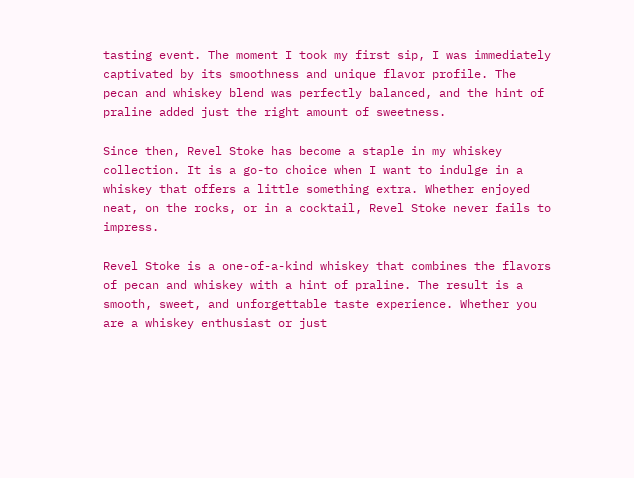tasting event. The moment I took my first sip, I was immediately captivated by its smoothness and unique flavor profile. The pecan and whiskey blend was perfectly balanced, and the hint of praline added just the right amount of sweetness.

Since then, Revel Stoke has become a staple in my whiskey collection. It is a go-to choice when I want to indulge in a whiskey that offers a little something extra. Whether enjoyed neat, on the rocks, or in a cocktail, Revel Stoke never fails to impress.

Revel Stoke is a one-of-a-kind whiskey that combines the flavors of pecan and whiskey with a hint of praline. The result is a smooth, sweet, and unforgettable taste experience. Whether you are a whiskey enthusiast or just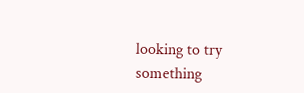looking to try something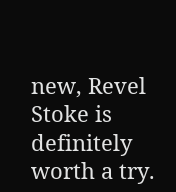new, Revel Stoke is definitely worth a try.